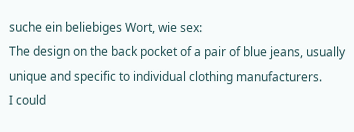suche ein beliebiges Wort, wie sex:
The design on the back pocket of a pair of blue jeans, usually unique and specific to individual clothing manufacturers.
I could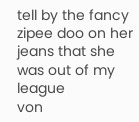tell by the fancy zipee doo on her jeans that she was out of my league
von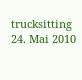trucksitting 24. Mai 2010